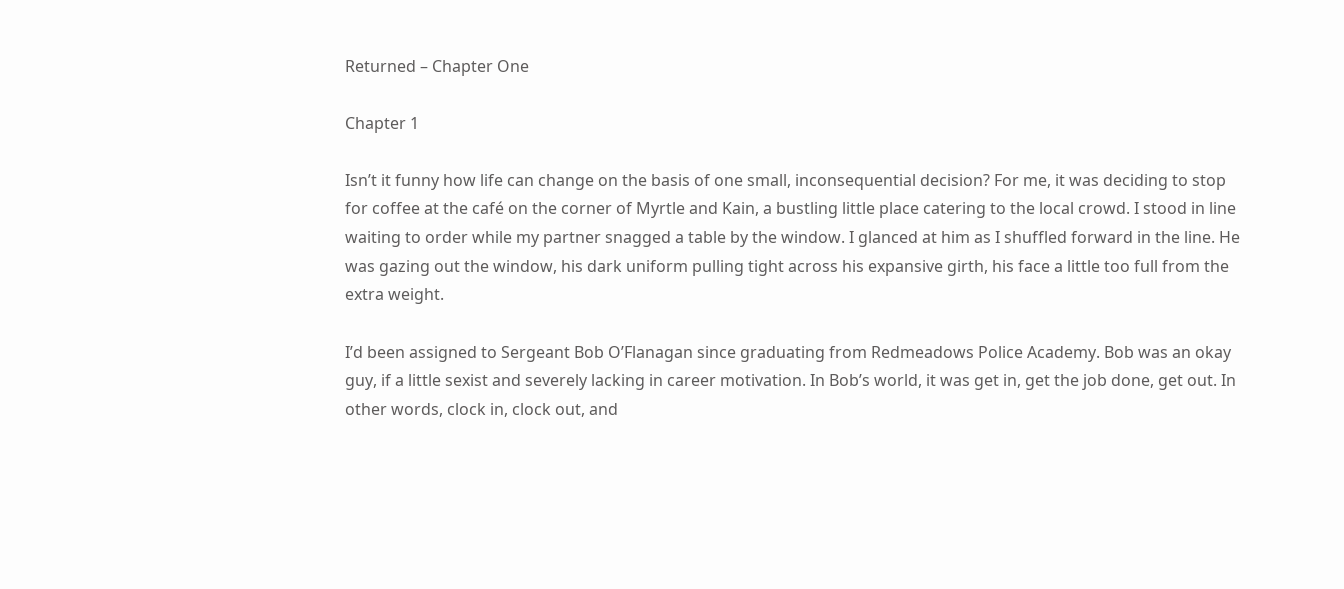Returned – Chapter One

Chapter 1

Isn’t it funny how life can change on the basis of one small, inconsequential decision? For me, it was deciding to stop for coffee at the café on the corner of Myrtle and Kain, a bustling little place catering to the local crowd. I stood in line waiting to order while my partner snagged a table by the window. I glanced at him as I shuffled forward in the line. He was gazing out the window, his dark uniform pulling tight across his expansive girth, his face a little too full from the extra weight.

I’d been assigned to Sergeant Bob O’Flanagan since graduating from Redmeadows Police Academy. Bob was an okay guy, if a little sexist and severely lacking in career motivation. In Bob’s world, it was get in, get the job done, get out. In other words, clock in, clock out, and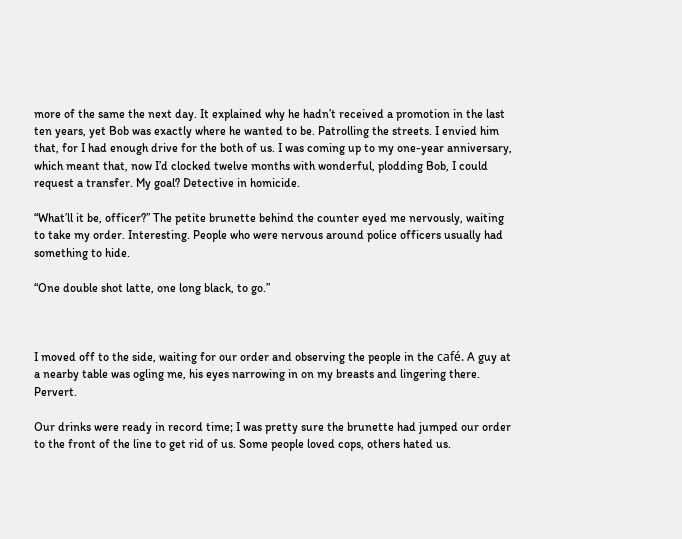more of the same the next day. It explained why he hadn’t received a promotion in the last ten years, yet Bob was exactly where he wanted to be. Patrolling the streets. I envied him that, for I had enough drive for the both of us. I was coming up to my one-year anniversary, which meant that, now I’d clocked twelve months with wonderful, plodding Bob, I could request a transfer. My goal? Detective in homicide.

“What’ll it be, officer?” The petite brunette behind the counter eyed me nervously, waiting to take my order. Interesting. People who were nervous around police officers usually had something to hide.

“One double shot latte, one long black, to go.”



I moved off to the side, waiting for our order and observing the people in the café. A guy at a nearby table was ogling me, his eyes narrowing in on my breasts and lingering there. Pervert.

Our drinks were ready in record time; I was pretty sure the brunette had jumped our order to the front of the line to get rid of us. Some people loved cops, others hated us.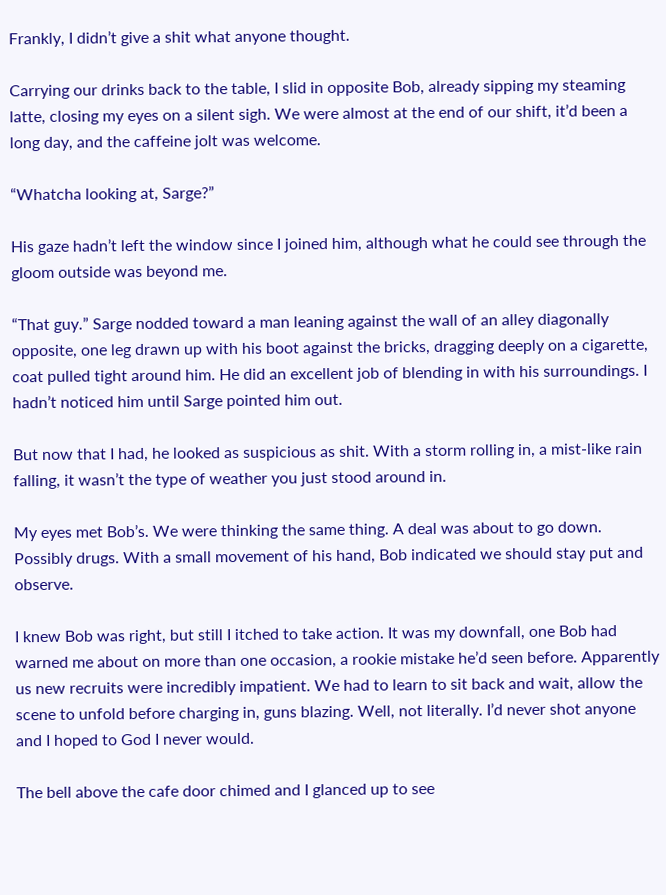Frankly, I didn’t give a shit what anyone thought.

Carrying our drinks back to the table, I slid in opposite Bob, already sipping my steaming latte, closing my eyes on a silent sigh. We were almost at the end of our shift, it’d been a long day, and the caffeine jolt was welcome.

“Whatcha looking at, Sarge?”

His gaze hadn’t left the window since I joined him, although what he could see through the gloom outside was beyond me.

“That guy.” Sarge nodded toward a man leaning against the wall of an alley diagonally opposite, one leg drawn up with his boot against the bricks, dragging deeply on a cigarette, coat pulled tight around him. He did an excellent job of blending in with his surroundings. I hadn’t noticed him until Sarge pointed him out.

But now that I had, he looked as suspicious as shit. With a storm rolling in, a mist-like rain falling, it wasn’t the type of weather you just stood around in.

My eyes met Bob’s. We were thinking the same thing. A deal was about to go down. Possibly drugs. With a small movement of his hand, Bob indicated we should stay put and observe.

I knew Bob was right, but still I itched to take action. It was my downfall, one Bob had warned me about on more than one occasion, a rookie mistake he’d seen before. Apparently us new recruits were incredibly impatient. We had to learn to sit back and wait, allow the scene to unfold before charging in, guns blazing. Well, not literally. I’d never shot anyone and I hoped to God I never would.

The bell above the cafe door chimed and I glanced up to see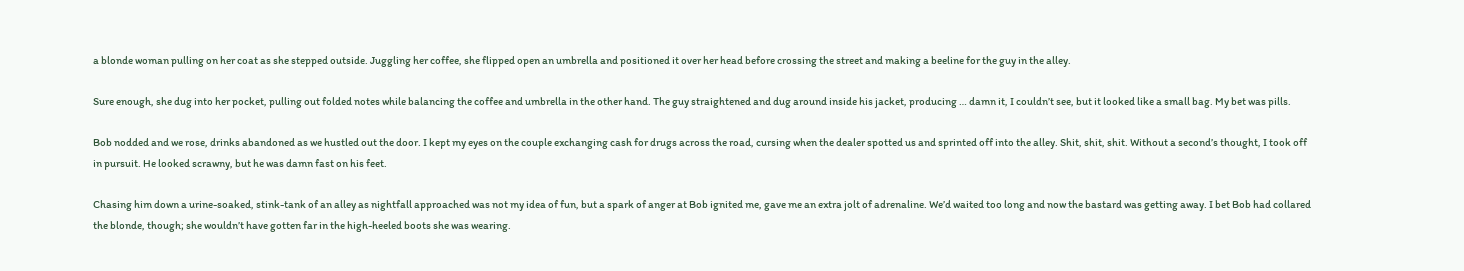a blonde woman pulling on her coat as she stepped outside. Juggling her coffee, she flipped open an umbrella and positioned it over her head before crossing the street and making a beeline for the guy in the alley.

Sure enough, she dug into her pocket, pulling out folded notes while balancing the coffee and umbrella in the other hand. The guy straightened and dug around inside his jacket, producing … damn it, I couldn’t see, but it looked like a small bag. My bet was pills.

Bob nodded and we rose, drinks abandoned as we hustled out the door. I kept my eyes on the couple exchanging cash for drugs across the road, cursing when the dealer spotted us and sprinted off into the alley. Shit, shit, shit. Without a second’s thought, I took off in pursuit. He looked scrawny, but he was damn fast on his feet.

Chasing him down a urine-soaked, stink-tank of an alley as nightfall approached was not my idea of fun, but a spark of anger at Bob ignited me, gave me an extra jolt of adrenaline. We’d waited too long and now the bastard was getting away. I bet Bob had collared the blonde, though; she wouldn’t have gotten far in the high-heeled boots she was wearing.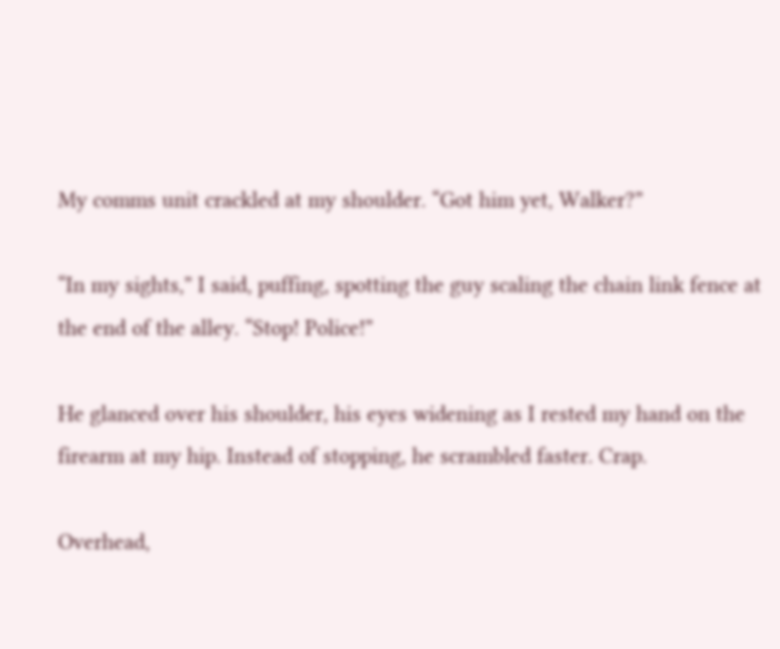My comms unit crackled at my shoulder. “Got him yet, Walker?”

“In my sights,” I said, puffing, spotting the guy scaling the chain link fence at the end of the alley. “Stop! Police!”

He glanced over his shoulder, his eyes widening as I rested my hand on the firearm at my hip. Instead of stopping, he scrambled faster. Crap.

Overhead,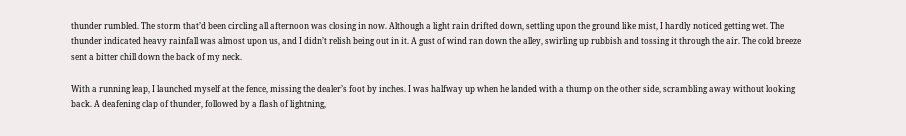thunder rumbled. The storm that’d been circling all afternoon was closing in now. Although a light rain drifted down, settling upon the ground like mist, I hardly noticed getting wet. The thunder indicated heavy rainfall was almost upon us, and I didn’t relish being out in it. A gust of wind ran down the alley, swirling up rubbish and tossing it through the air. The cold breeze sent a bitter chill down the back of my neck.

With a running leap, I launched myself at the fence, missing the dealer’s foot by inches. I was halfway up when he landed with a thump on the other side, scrambling away without looking back. A deafening clap of thunder, followed by a flash of lightning,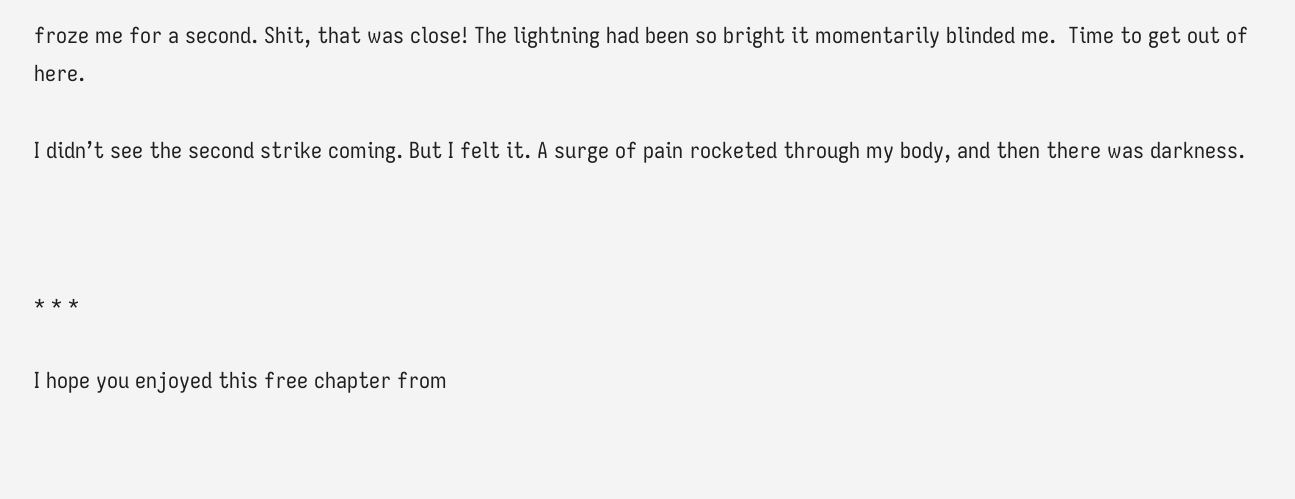froze me for a second. Shit, that was close! The lightning had been so bright it momentarily blinded me.  Time to get out of here.

I didn’t see the second strike coming. But I felt it. A surge of pain rocketed through my body, and then there was darkness.



* * *

I hope you enjoyed this free chapter from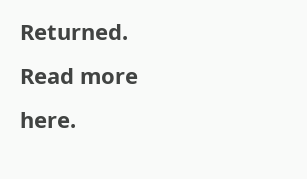Returned. Read more here.